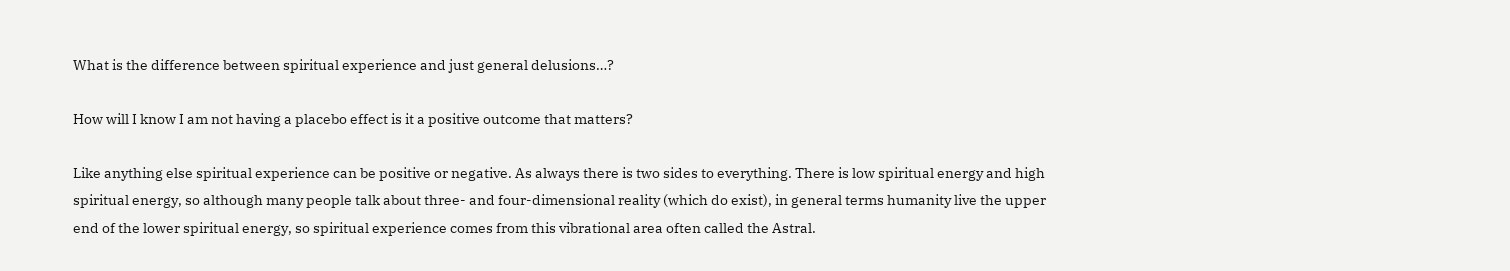What is the difference between spiritual experience and just general delusions…?

How will I know I am not having a placebo effect is it a positive outcome that matters?

Like anything else spiritual experience can be positive or negative. As always there is two sides to everything. There is low spiritual energy and high spiritual energy, so although many people talk about three- and four-dimensional reality (which do exist), in general terms humanity live the upper end of the lower spiritual energy, so spiritual experience comes from this vibrational area often called the Astral.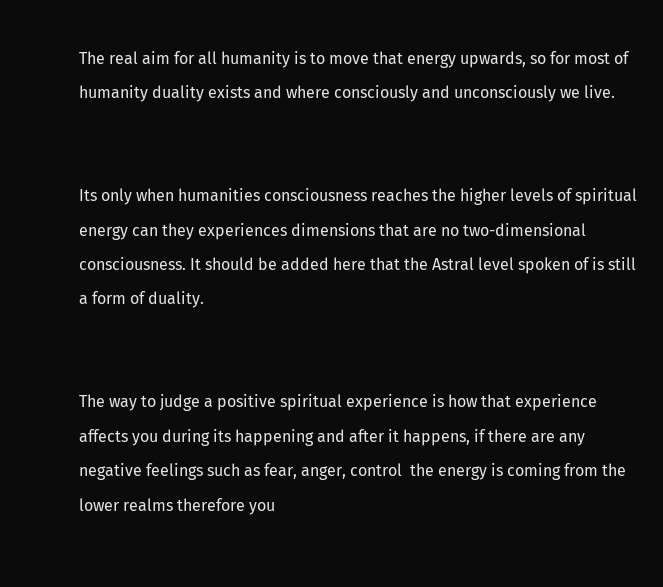The real aim for all humanity is to move that energy upwards, so for most of humanity duality exists and where consciously and unconsciously we live.


Its only when humanities consciousness reaches the higher levels of spiritual energy can they experiences dimensions that are no two-dimensional consciousness. It should be added here that the Astral level spoken of is still a form of duality.


The way to judge a positive spiritual experience is how that experience affects you during its happening and after it happens, if there are any  negative feelings such as fear, anger, control  the energy is coming from the lower realms therefore you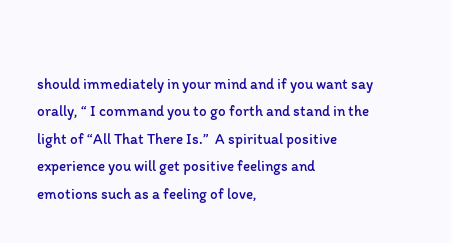should immediately in your mind and if you want say orally, “ I command you to go forth and stand in the light of “All That There Is.”  A spiritual positive experience you will get positive feelings and emotions such as a feeling of love,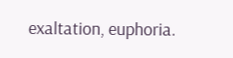exaltation, euphoria.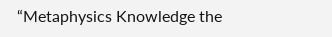“Metaphysics Knowledge the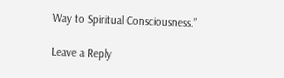Way to Spiritual Consciousness.”

Leave a Reply